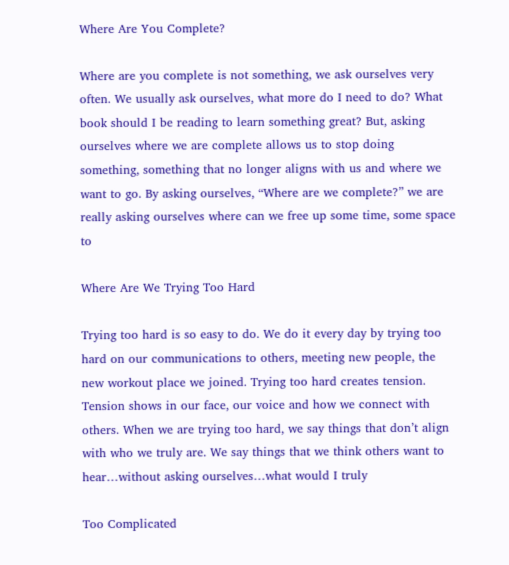Where Are You Complete?

Where are you complete is not something, we ask ourselves very often. We usually ask ourselves, what more do I need to do? What book should I be reading to learn something great? But, asking ourselves where we are complete allows us to stop doing something, something that no longer aligns with us and where we want to go. By asking ourselves, “Where are we complete?” we are really asking ourselves where can we free up some time, some space to

Where Are We Trying Too Hard

Trying too hard is so easy to do. We do it every day by trying too hard on our communications to others, meeting new people, the new workout place we joined. Trying too hard creates tension. Tension shows in our face, our voice and how we connect with others. When we are trying too hard, we say things that don’t align with who we truly are. We say things that we think others want to hear…without asking ourselves…what would I truly

Too Complicated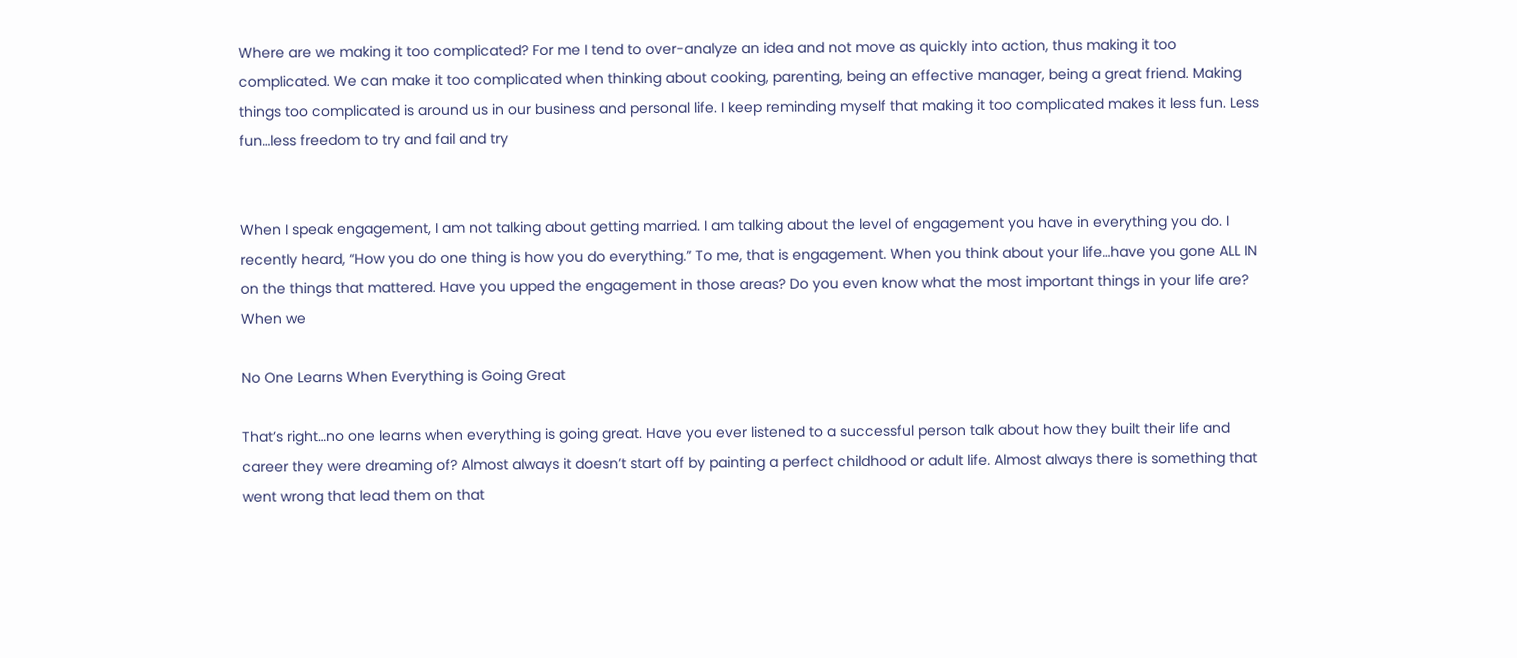Where are we making it too complicated? For me I tend to over-analyze an idea and not move as quickly into action, thus making it too complicated. We can make it too complicated when thinking about cooking, parenting, being an effective manager, being a great friend. Making things too complicated is around us in our business and personal life. I keep reminding myself that making it too complicated makes it less fun. Less fun…less freedom to try and fail and try


When I speak engagement, I am not talking about getting married. I am talking about the level of engagement you have in everything you do. I recently heard, “How you do one thing is how you do everything.” To me, that is engagement. When you think about your life…have you gone ALL IN on the things that mattered. Have you upped the engagement in those areas? Do you even know what the most important things in your life are? When we

No One Learns When Everything is Going Great

That’s right…no one learns when everything is going great. Have you ever listened to a successful person talk about how they built their life and career they were dreaming of? Almost always it doesn’t start off by painting a perfect childhood or adult life. Almost always there is something that went wrong that lead them on that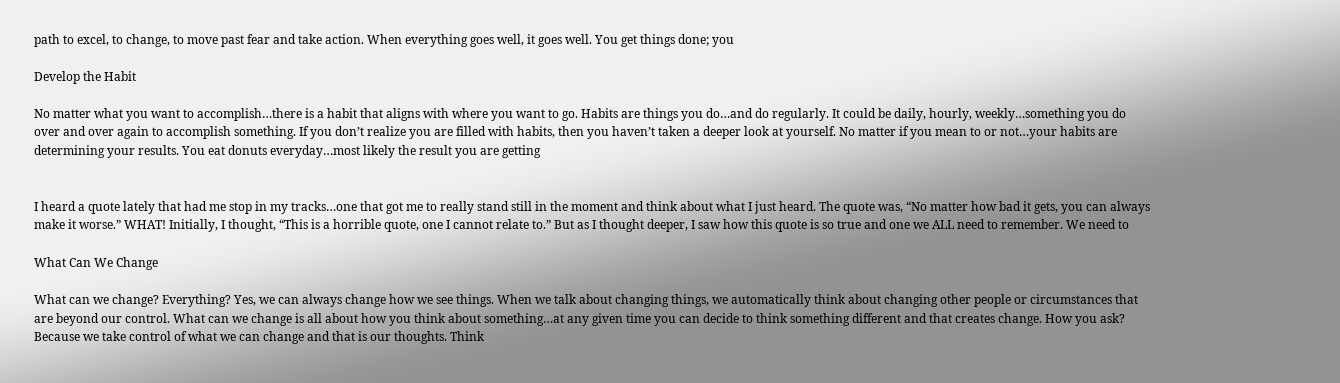path to excel, to change, to move past fear and take action. When everything goes well, it goes well. You get things done; you

Develop the Habit

No matter what you want to accomplish…there is a habit that aligns with where you want to go. Habits are things you do…and do regularly. It could be daily, hourly, weekly…something you do over and over again to accomplish something. If you don’t realize you are filled with habits, then you haven’t taken a deeper look at yourself. No matter if you mean to or not…your habits are determining your results. You eat donuts everyday…most likely the result you are getting


I heard a quote lately that had me stop in my tracks…one that got me to really stand still in the moment and think about what I just heard. The quote was, “No matter how bad it gets, you can always make it worse.” WHAT! Initially, I thought, “This is a horrible quote, one I cannot relate to.” But as I thought deeper, I saw how this quote is so true and one we ALL need to remember. We need to

What Can We Change

What can we change? Everything? Yes, we can always change how we see things. When we talk about changing things, we automatically think about changing other people or circumstances that are beyond our control. What can we change is all about how you think about something…at any given time you can decide to think something different and that creates change. How you ask? Because we take control of what we can change and that is our thoughts. Think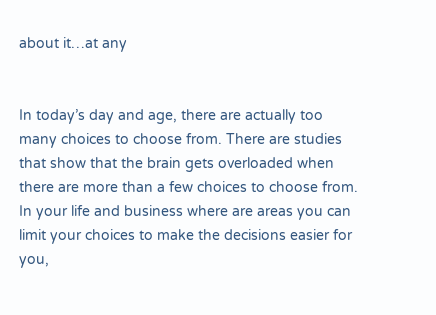about it…at any


In today’s day and age, there are actually too many choices to choose from. There are studies that show that the brain gets overloaded when there are more than a few choices to choose from. In your life and business where are areas you can limit your choices to make the decisions easier for you,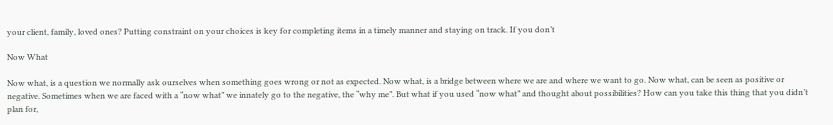your client, family, loved ones? Putting constraint on your choices is key for completing items in a timely manner and staying on track. If you don’t

Now What

Now what, is a question we normally ask ourselves when something goes wrong or not as expected. Now what, is a bridge between where we are and where we want to go. Now what, can be seen as positive or negative. Sometimes when we are faced with a “now what” we innately go to the negative, the “why me”. But what if you used “now what” and thought about possibilities? How can you take this thing that you didn’t plan for,